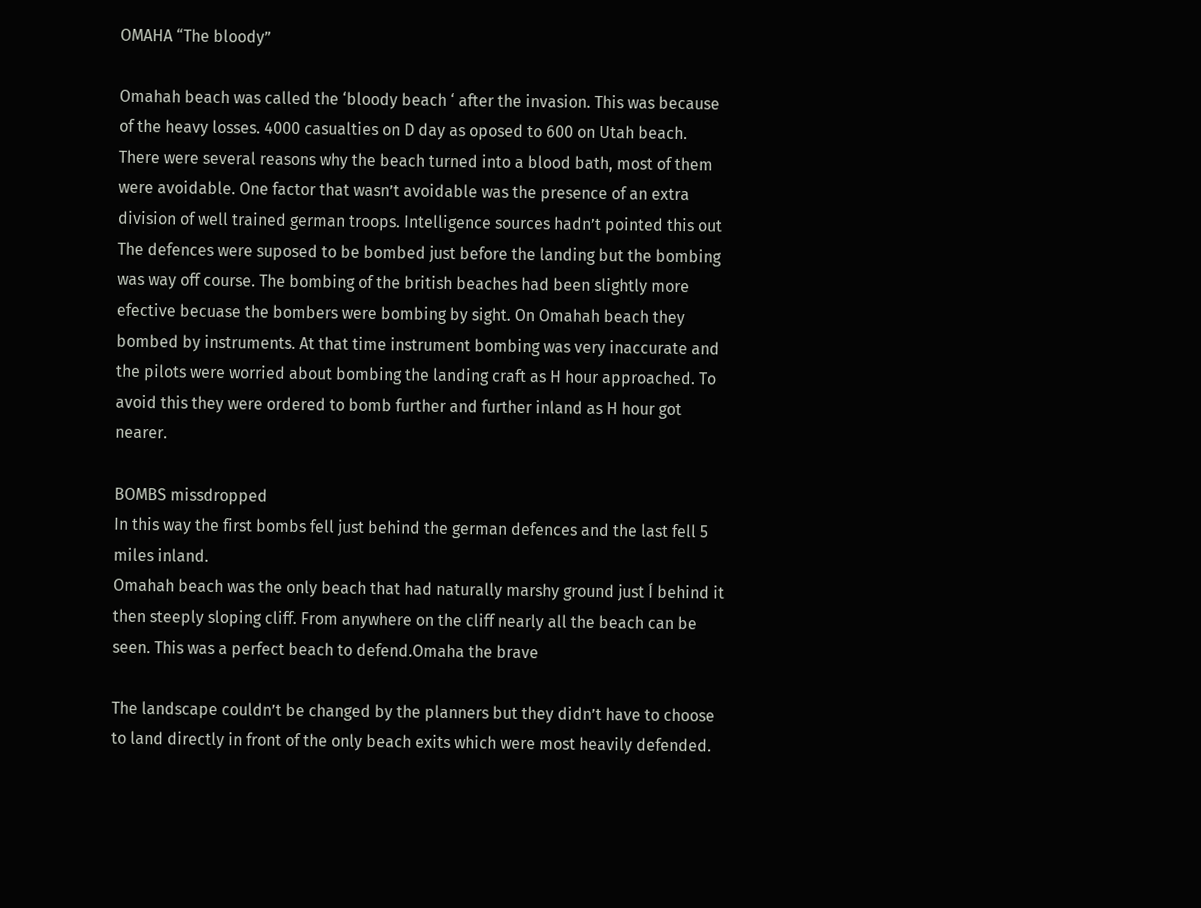OMAHA “The bloody”

Omahah beach was called the ‘bloody beach ‘ after the invasion. This was because of the heavy losses. 4000 casualties on D day as oposed to 600 on Utah beach.
There were several reasons why the beach turned into a blood bath, most of them were avoidable. One factor that wasn’t avoidable was the presence of an extra division of well trained german troops. Intelligence sources hadn’t pointed this out
The defences were suposed to be bombed just before the landing but the bombing was way off course. The bombing of the british beaches had been slightly more efective becuase the bombers were bombing by sight. On Omahah beach they bombed by instruments. At that time instrument bombing was very inaccurate and the pilots were worried about bombing the landing craft as H hour approached. To avoid this they were ordered to bomb further and further inland as H hour got nearer.

BOMBS missdropped
In this way the first bombs fell just behind the german defences and the last fell 5 miles inland.
Omahah beach was the only beach that had naturally marshy ground just Í behind it then steeply sloping cliff. From anywhere on the cliff nearly all the beach can be seen. This was a perfect beach to defend.Omaha the brave

The landscape couldn’t be changed by the planners but they didn’t have to choose to land directly in front of the only beach exits which were most heavily defended.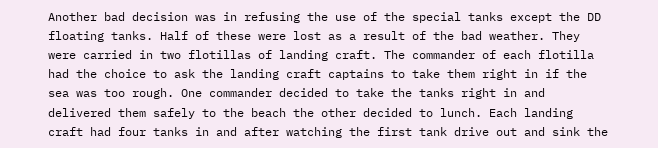Another bad decision was in refusing the use of the special tanks except the DD floating tanks. Half of these were lost as a result of the bad weather. They were carried in two flotillas of landing craft. The commander of each flotilla had the choice to ask the landing craft captains to take them right in if the sea was too rough. One commander decided to take the tanks right in and delivered them safely to the beach the other decided to lunch. Each landing craft had four tanks in and after watching the first tank drive out and sink the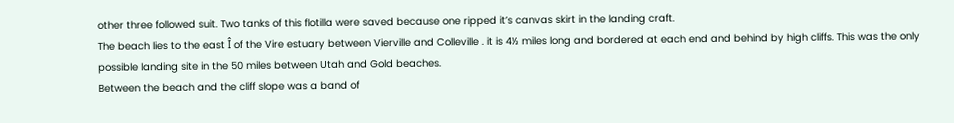other three followed suit. Two tanks of this flotilla were saved because one ripped it’s canvas skirt in the landing craft.
The beach lies to the east Î of the Vire estuary between Vierville and Colleville . it is 4½ miles long and bordered at each end and behind by high cliffs. This was the only possible landing site in the 50 miles between Utah and Gold beaches.
Between the beach and the cliff slope was a band of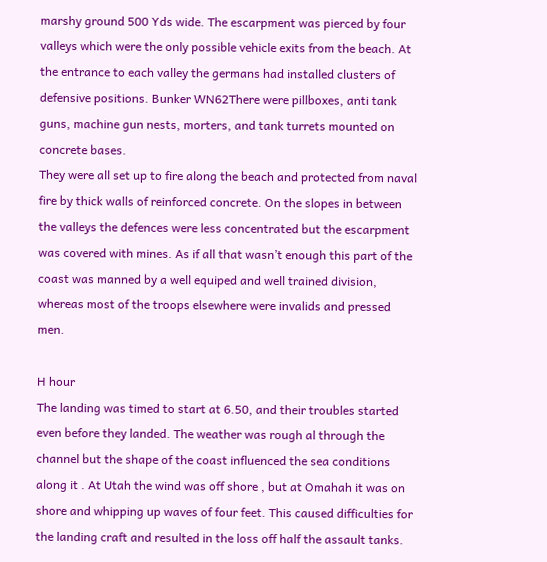marshy ground 500 Yds wide. The escarpment was pierced by four valleys which were the only possible vehicle exits from the beach. At the entrance to each valley the germans had installed clusters of defensive positions. Bunker WN62There were pillboxes, anti tank guns, machine gun nests, morters, and tank turrets mounted on concrete bases.
They were all set up to fire along the beach and protected from naval fire by thick walls of reinforced concrete. On the slopes in between the valleys the defences were less concentrated but the escarpment was covered with mines. As if all that wasn’t enough this part of the coast was manned by a well equiped and well trained division, whereas most of the troops elsewhere were invalids and pressed men.

H hour
The landing was timed to start at 6.50, and their troubles started even before they landed. The weather was rough al through the channel but the shape of the coast influenced the sea conditions along it . At Utah the wind was off shore , but at Omahah it was on shore and whipping up waves of four feet. This caused difficulties for the landing craft and resulted in the loss off half the assault tanks.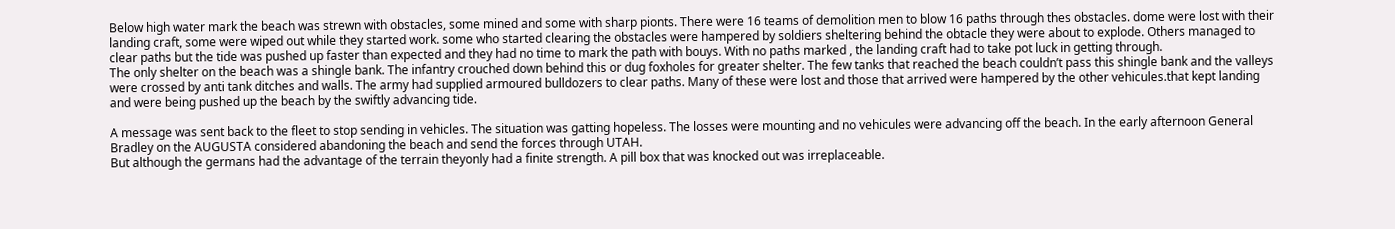Below high water mark the beach was strewn with obstacles, some mined and some with sharp pionts. There were 16 teams of demolition men to blow 16 paths through thes obstacles. dome were lost with their landing craft, some were wiped out while they started work. some who started clearing the obstacles were hampered by soldiers sheltering behind the obtacle they were about to explode. Others managed to clear paths but the tide was pushed up faster than expected and they had no time to mark the path with bouys. With no paths marked , the landing craft had to take pot luck in getting through.
The only shelter on the beach was a shingle bank. The infantry crouched down behind this or dug foxholes for greater shelter. The few tanks that reached the beach couldn’t pass this shingle bank and the valleys were crossed by anti tank ditches and walls. The army had supplied armoured bulldozers to clear paths. Many of these were lost and those that arrived were hampered by the other vehicules.that kept landing and were being pushed up the beach by the swiftly advancing tide.

A message was sent back to the fleet to stop sending in vehicles. The situation was gatting hopeless. The losses were mounting and no vehicules were advancing off the beach. In the early afternoon General Bradley on the AUGUSTA considered abandoning the beach and send the forces through UTAH.
But although the germans had the advantage of the terrain theyonly had a finite strength. A pill box that was knocked out was irreplaceable.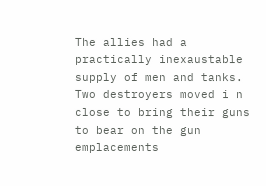The allies had a practically inexaustable supply of men and tanks.
Two destroyers moved i n close to bring their guns to bear on the gun emplacements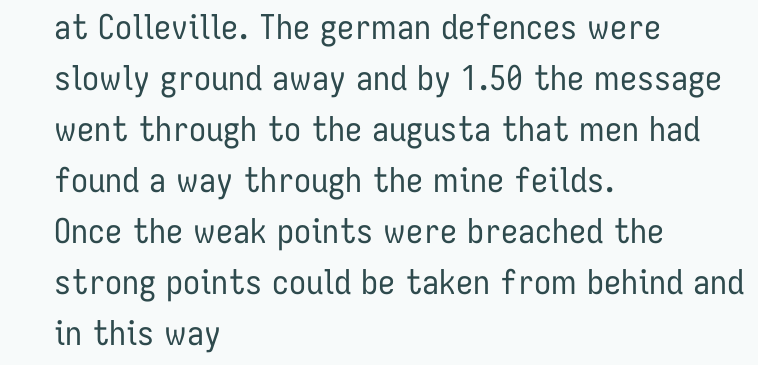at Colleville. The german defences were slowly ground away and by 1.50 the message went through to the augusta that men had found a way through the mine feilds.
Once the weak points were breached the strong points could be taken from behind and in this way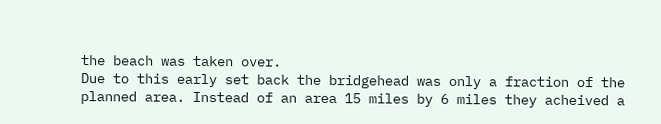the beach was taken over.
Due to this early set back the bridgehead was only a fraction of the planned area. Instead of an area 15 miles by 6 miles they acheived a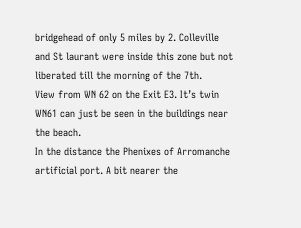bridgehead of only 5 miles by 2. Colleville and St laurant were inside this zone but not liberated till the morning of the 7th.
View from WN 62 on the Exit E3. It’s twin WN61 can just be seen in the buildings near the beach.
In the distance the Phenixes of Arromanche artificial port. A bit nearer the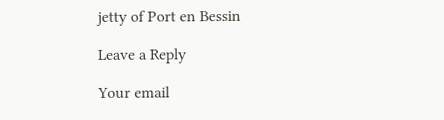jetty of Port en Bessin

Leave a Reply

Your email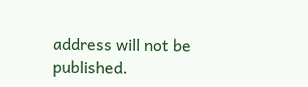address will not be published.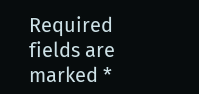Required fields are marked *